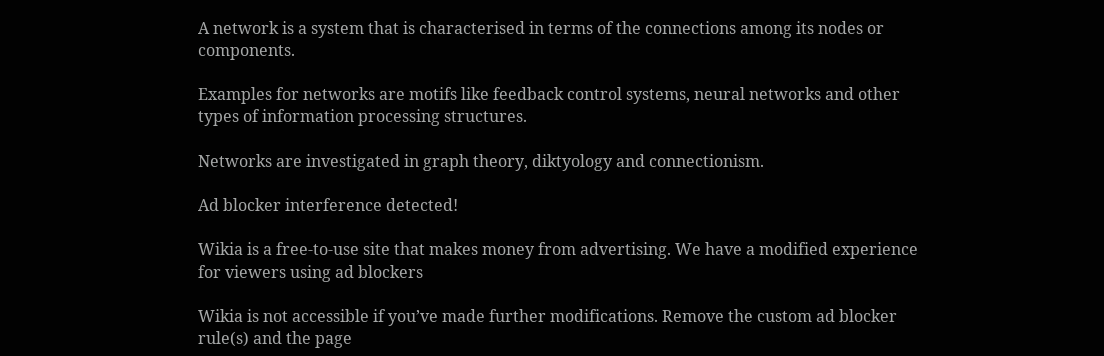A network is a system that is characterised in terms of the connections among its nodes or components.

Examples for networks are motifs like feedback control systems, neural networks and other types of information processing structures.

Networks are investigated in graph theory, diktyology and connectionism.

Ad blocker interference detected!

Wikia is a free-to-use site that makes money from advertising. We have a modified experience for viewers using ad blockers

Wikia is not accessible if you’ve made further modifications. Remove the custom ad blocker rule(s) and the page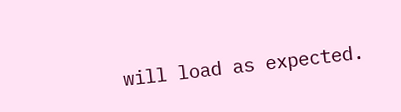will load as expected.